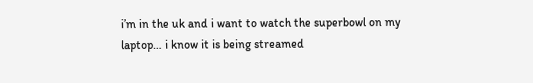i’m in the uk and i want to watch the superbowl on my laptop… i know it is being streamed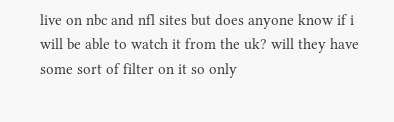live on nbc and nfl sites but does anyone know if i will be able to watch it from the uk? will they have some sort of filter on it so only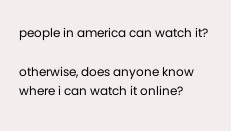people in america can watch it?

otherwise, does anyone know where i can watch it online?